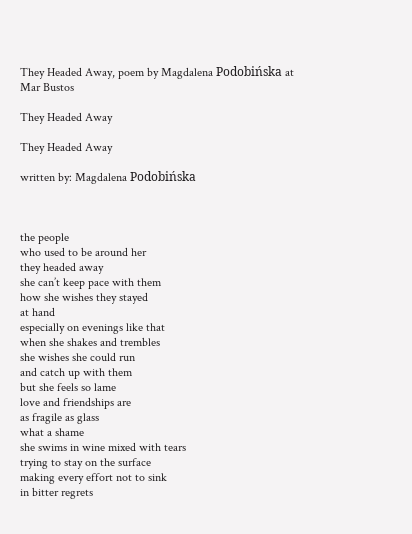They Headed Away, poem by Magdalena Podobińska at
Mar Bustos

They Headed Away

They Headed Away

written by: Magdalena Podobińska



the people
who used to be around her
they headed away
she can’t keep pace with them
how she wishes they stayed
at hand
especially on evenings like that
when she shakes and trembles
she wishes she could run
and catch up with them
but she feels so lame
love and friendships are
as fragile as glass
what a shame
she swims in wine mixed with tears
trying to stay on the surface
making every effort not to sink
in bitter regrets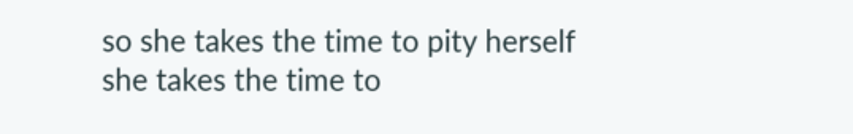so she takes the time to pity herself
she takes the time to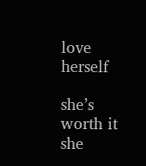love herself

she’s worth it
she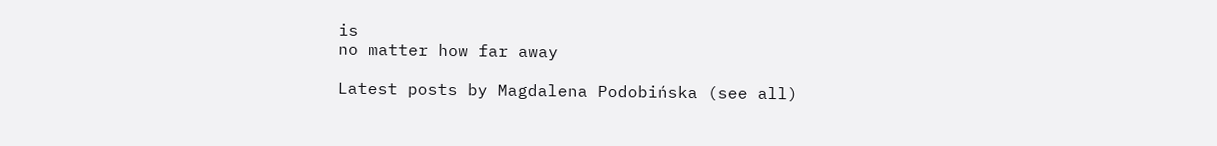is
no matter how far away

Latest posts by Magdalena Podobińska (see all)